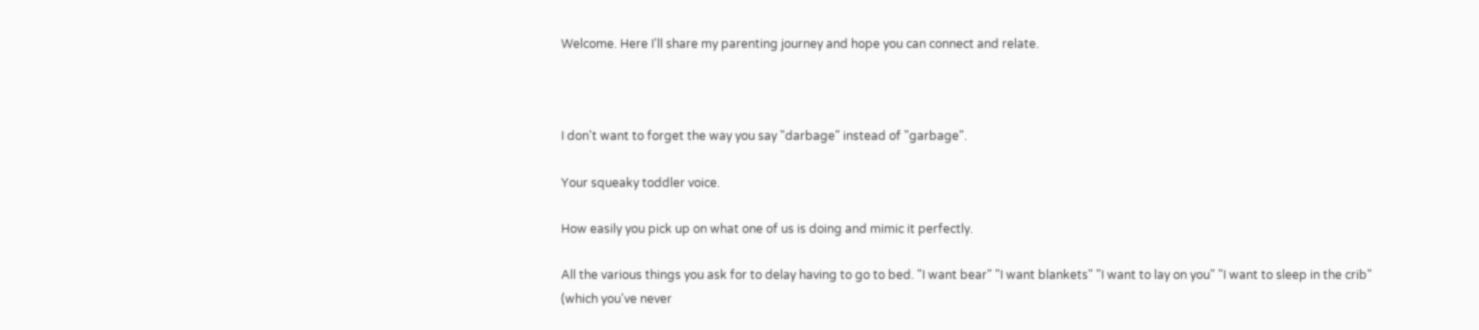Welcome. Here I'll share my parenting journey and hope you can connect and relate.



I don't want to forget the way you say "darbage" instead of "garbage".

Your squeaky toddler voice.

How easily you pick up on what one of us is doing and mimic it perfectly.

All the various things you ask for to delay having to go to bed. "I want bear" "I want blankets" "I want to lay on you" "I want to sleep in the crib" (which you've never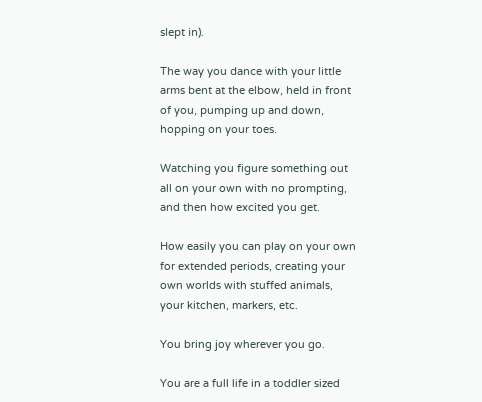slept in).

The way you dance with your little arms bent at the elbow, held in front of you, pumping up and down, hopping on your toes.

Watching you figure something out all on your own with no prompting, and then how excited you get.

How easily you can play on your own for extended periods, creating your own worlds with stuffed animals, your kitchen, markers, etc.

You bring joy wherever you go.

You are a full life in a toddler sized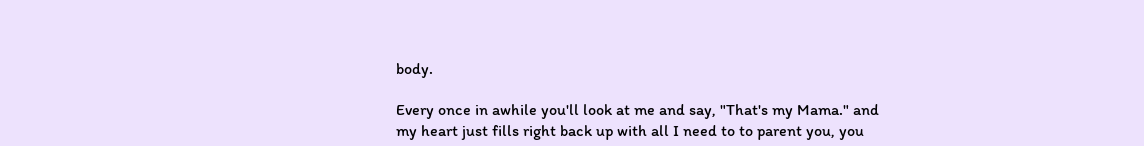body.

Every once in awhile you'll look at me and say, "That's my Mama." and my heart just fills right back up with all I need to to parent you, you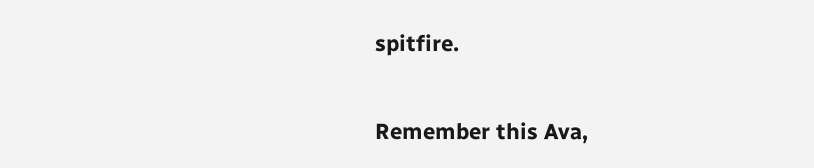spitfire.

Remember this Ava,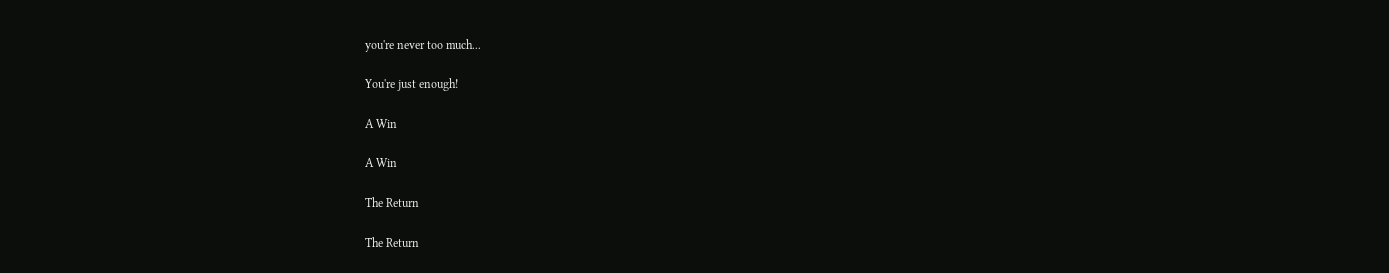you're never too much...

You're just enough!

A Win

A Win

The Return

The Return